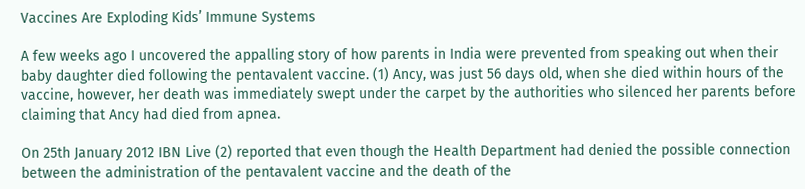Vaccines Are Exploding Kids’ Immune Systems

A few weeks ago I uncovered the appalling story of how parents in India were prevented from speaking out when their baby daughter died following the pentavalent vaccine. (1) Ancy, was just 56 days old, when she died within hours of the vaccine, however, her death was immediately swept under the carpet by the authorities who silenced her parents before claiming that Ancy had died from apnea.

On 25th January 2012 IBN Live (2) reported that even though the Health Department had denied the possible connection between the administration of the pentavalent vaccine and the death of the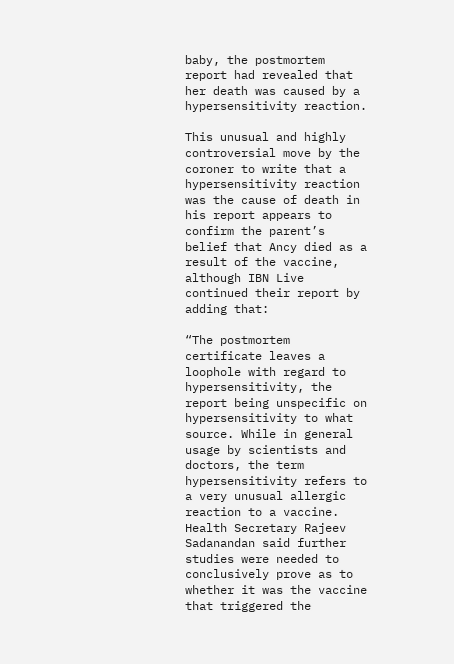baby, the postmortem report had revealed that her death was caused by a hypersensitivity reaction.

This unusual and highly controversial move by the coroner to write that a hypersensitivity reaction was the cause of death in his report appears to confirm the parent’s belief that Ancy died as a result of the vaccine, although IBN Live continued their report by adding that:

“The postmortem certificate leaves a loophole with regard to hypersensitivity, the report being unspecific on hypersensitivity to what source. While in general usage by scientists and doctors, the term hypersensitivity refers to a very unusual allergic reaction to a vaccine. Health Secretary Rajeev Sadanandan said further studies were needed to conclusively prove as to whether it was the vaccine that triggered the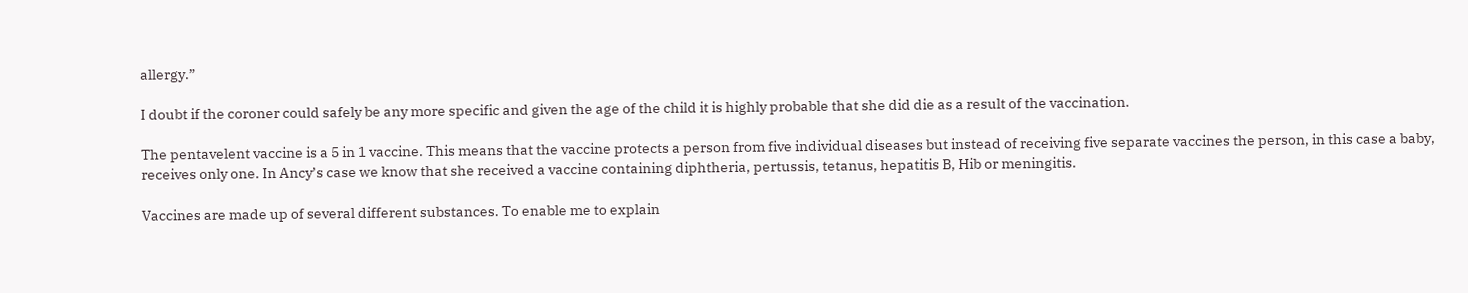allergy.”

I doubt if the coroner could safely be any more specific and given the age of the child it is highly probable that she did die as a result of the vaccination.

The pentavelent vaccine is a 5 in 1 vaccine. This means that the vaccine protects a person from five individual diseases but instead of receiving five separate vaccines the person, in this case a baby, receives only one. In Ancy’s case we know that she received a vaccine containing diphtheria, pertussis, tetanus, hepatitis B, Hib or meningitis.

Vaccines are made up of several different substances. To enable me to explain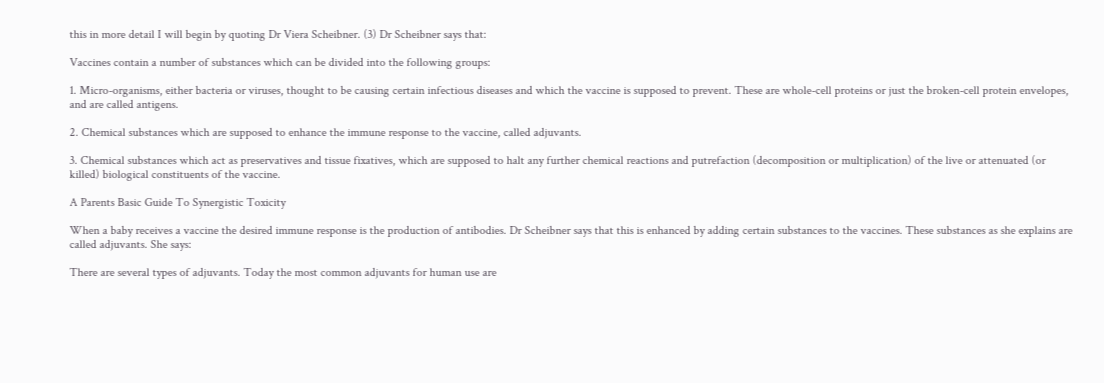this in more detail I will begin by quoting Dr Viera Scheibner. (3) Dr Scheibner says that:

Vaccines contain a number of substances which can be divided into the following groups:

1. Micro-organisms, either bacteria or viruses, thought to be causing certain infectious diseases and which the vaccine is supposed to prevent. These are whole-cell proteins or just the broken-cell protein envelopes, and are called antigens.

2. Chemical substances which are supposed to enhance the immune response to the vaccine, called adjuvants.

3. Chemical substances which act as preservatives and tissue fixatives, which are supposed to halt any further chemical reactions and putrefaction (decomposition or multiplication) of the live or attenuated (or killed) biological constituents of the vaccine.

A Parents Basic Guide To Synergistic Toxicity

When a baby receives a vaccine the desired immune response is the production of antibodies. Dr Scheibner says that this is enhanced by adding certain substances to the vaccines. These substances as she explains are called adjuvants. She says:

There are several types of adjuvants. Today the most common adjuvants for human use are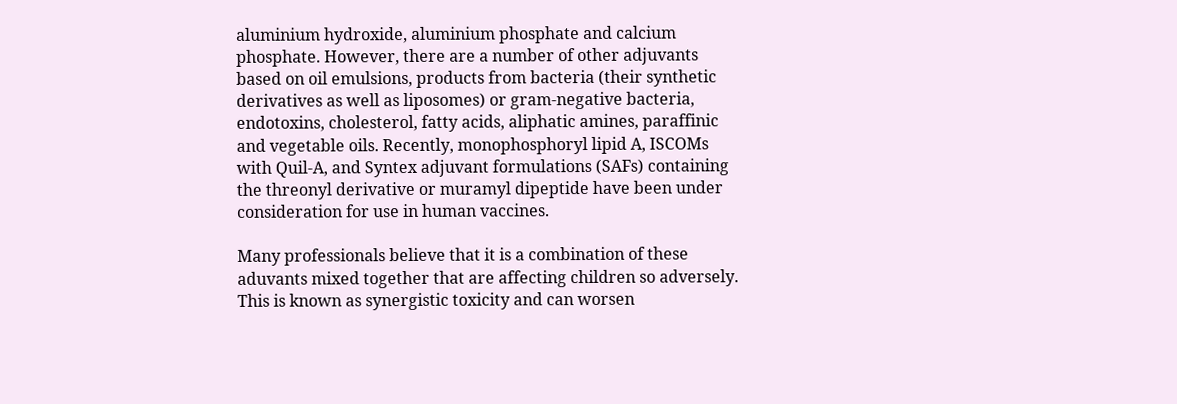aluminium hydroxide, aluminium phosphate and calcium phosphate. However, there are a number of other adjuvants based on oil emulsions, products from bacteria (their synthetic derivatives as well as liposomes) or gram-negative bacteria, endotoxins, cholesterol, fatty acids, aliphatic amines, paraffinic and vegetable oils. Recently, monophosphoryl lipid A, ISCOMs with Quil-A, and Syntex adjuvant formulations (SAFs) containing the threonyl derivative or muramyl dipeptide have been under consideration for use in human vaccines.

Many professionals believe that it is a combination of these aduvants mixed together that are affecting children so adversely. This is known as synergistic toxicity and can worsen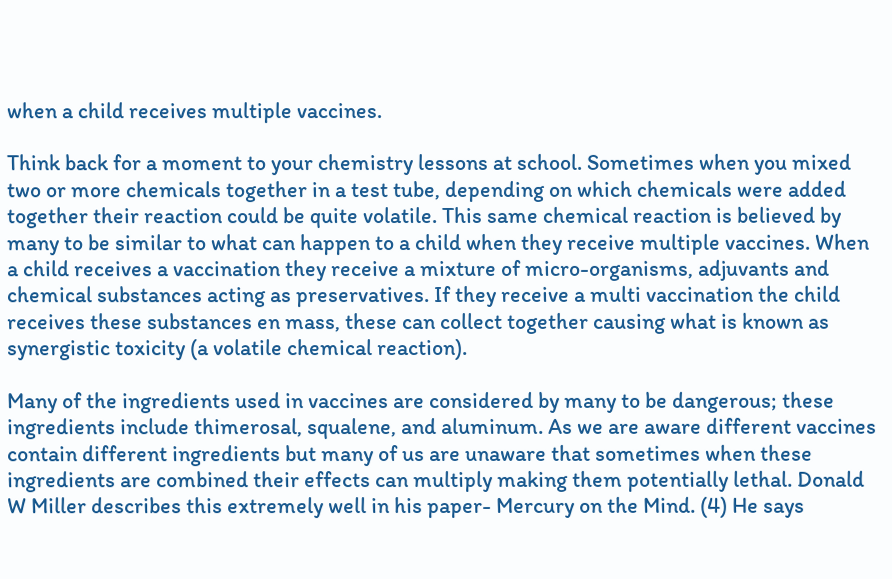when a child receives multiple vaccines.

Think back for a moment to your chemistry lessons at school. Sometimes when you mixed two or more chemicals together in a test tube, depending on which chemicals were added together their reaction could be quite volatile. This same chemical reaction is believed by many to be similar to what can happen to a child when they receive multiple vaccines. When a child receives a vaccination they receive a mixture of micro-organisms, adjuvants and chemical substances acting as preservatives. If they receive a multi vaccination the child receives these substances en mass, these can collect together causing what is known as synergistic toxicity (a volatile chemical reaction).

Many of the ingredients used in vaccines are considered by many to be dangerous; these ingredients include thimerosal, squalene, and aluminum. As we are aware different vaccines contain different ingredients but many of us are unaware that sometimes when these ingredients are combined their effects can multiply making them potentially lethal. Donald W Miller describes this extremely well in his paper- Mercury on the Mind. (4) He says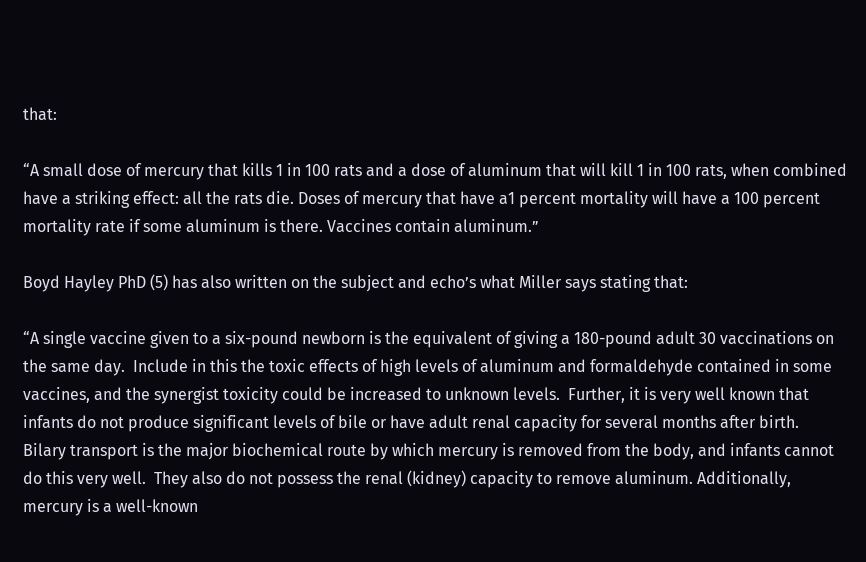that:

“A small dose of mercury that kills 1 in 100 rats and a dose of aluminum that will kill 1 in 100 rats, when combined have a striking effect: all the rats die. Doses of mercury that have a1 percent mortality will have a 100 percent mortality rate if some aluminum is there. Vaccines contain aluminum.”

Boyd Hayley PhD (5) has also written on the subject and echo’s what Miller says stating that:

“A single vaccine given to a six-pound newborn is the equivalent of giving a 180-pound adult 30 vaccinations on the same day.  Include in this the toxic effects of high levels of aluminum and formaldehyde contained in some vaccines, and the synergist toxicity could be increased to unknown levels.  Further, it is very well known that infants do not produce significant levels of bile or have adult renal capacity for several months after birth.  Bilary transport is the major biochemical route by which mercury is removed from the body, and infants cannot do this very well.  They also do not possess the renal (kidney) capacity to remove aluminum. Additionally, mercury is a well-known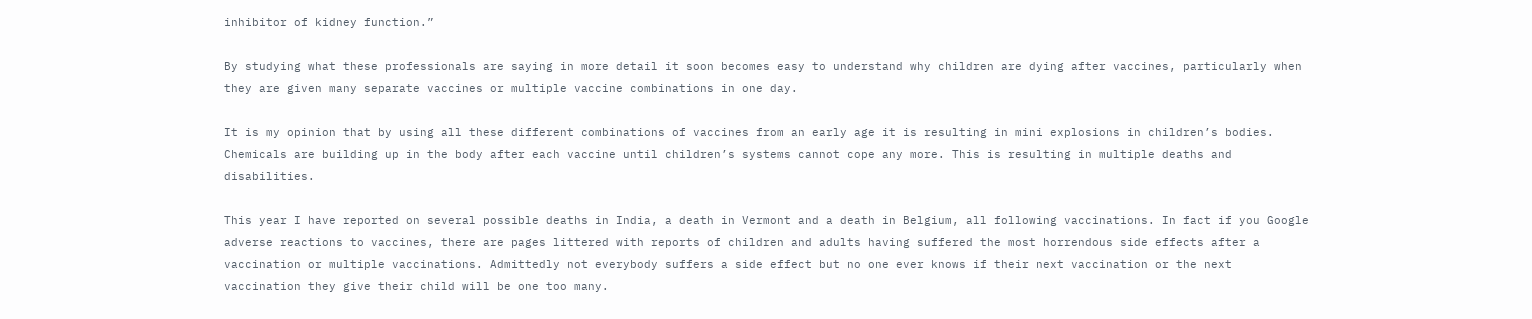inhibitor of kidney function.”

By studying what these professionals are saying in more detail it soon becomes easy to understand why children are dying after vaccines, particularly when they are given many separate vaccines or multiple vaccine combinations in one day.

It is my opinion that by using all these different combinations of vaccines from an early age it is resulting in mini explosions in children’s bodies. Chemicals are building up in the body after each vaccine until children’s systems cannot cope any more. This is resulting in multiple deaths and disabilities.

This year I have reported on several possible deaths in India, a death in Vermont and a death in Belgium, all following vaccinations. In fact if you Google adverse reactions to vaccines, there are pages littered with reports of children and adults having suffered the most horrendous side effects after a vaccination or multiple vaccinations. Admittedly not everybody suffers a side effect but no one ever knows if their next vaccination or the next vaccination they give their child will be one too many.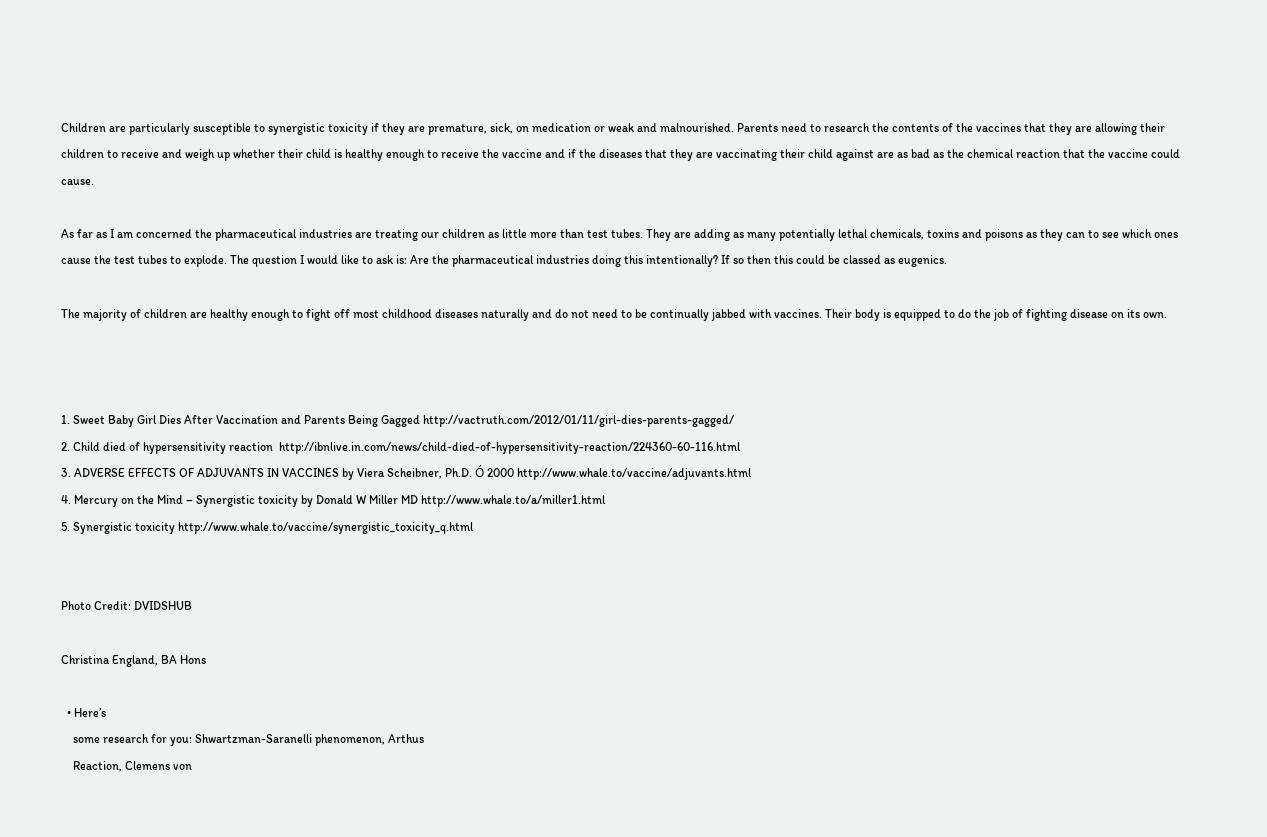Children are particularly susceptible to synergistic toxicity if they are premature, sick, on medication or weak and malnourished. Parents need to research the contents of the vaccines that they are allowing their children to receive and weigh up whether their child is healthy enough to receive the vaccine and if the diseases that they are vaccinating their child against are as bad as the chemical reaction that the vaccine could cause.

As far as I am concerned the pharmaceutical industries are treating our children as little more than test tubes. They are adding as many potentially lethal chemicals, toxins and poisons as they can to see which ones cause the test tubes to explode. The question I would like to ask is: Are the pharmaceutical industries doing this intentionally? If so then this could be classed as eugenics.

The majority of children are healthy enough to fight off most childhood diseases naturally and do not need to be continually jabbed with vaccines. Their body is equipped to do the job of fighting disease on its own.



1. Sweet Baby Girl Dies After Vaccination and Parents Being Gagged http://vactruth.com/2012/01/11/girl-dies-parents-gagged/
2. Child died of hypersensitivity reaction  http://ibnlive.in.com/news/child-died-of-hypersensitivity-reaction/224360-60-116.html
3. ADVERSE EFFECTS OF ADJUVANTS IN VACCINES by Viera Scheibner, Ph.D. Ó 2000 http://www.whale.to/vaccine/adjuvants.html
4. Mercury on the Mind – Synergistic toxicity by Donald W Miller MD http://www.whale.to/a/miller1.html
5. Synergistic toxicity http://www.whale.to/vaccine/synergistic_toxicity_q.html


Photo Credit: DVIDSHUB

Christina England, BA Hons

  • Here’s
    some research for you: Shwartzman-Saranelli phenomenon, Arthus
    Reaction, Clemens von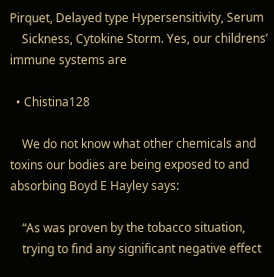Pirquet, Delayed type Hypersensitivity, Serum
    Sickness, Cytokine Storm. Yes, our childrens’ immune systems are

  • Chistina128

    We do not know what other chemicals and toxins our bodies are being exposed to and absorbing Boyd E Hayley says:

    “As was proven by the tobacco situation,
    trying to find any significant negative effect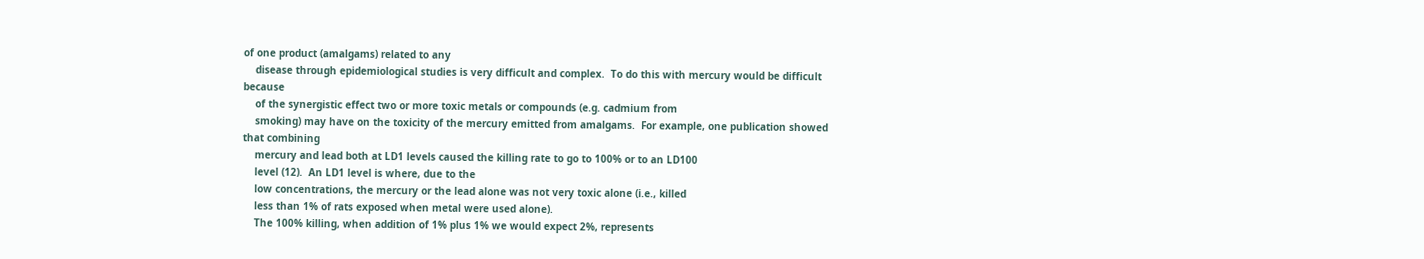of one product (amalgams) related to any
    disease through epidemiological studies is very difficult and complex.  To do this with mercury would be difficult because
    of the synergistic effect two or more toxic metals or compounds (e.g. cadmium from
    smoking) may have on the toxicity of the mercury emitted from amalgams.  For example, one publication showed that combining
    mercury and lead both at LD1 levels caused the killing rate to go to 100% or to an LD100
    level (12).  An LD1 level is where, due to the
    low concentrations, the mercury or the lead alone was not very toxic alone (i.e., killed
    less than 1% of rats exposed when metal were used alone).
    The 100% killing, when addition of 1% plus 1% we would expect 2%, represents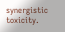synergistic toxicity.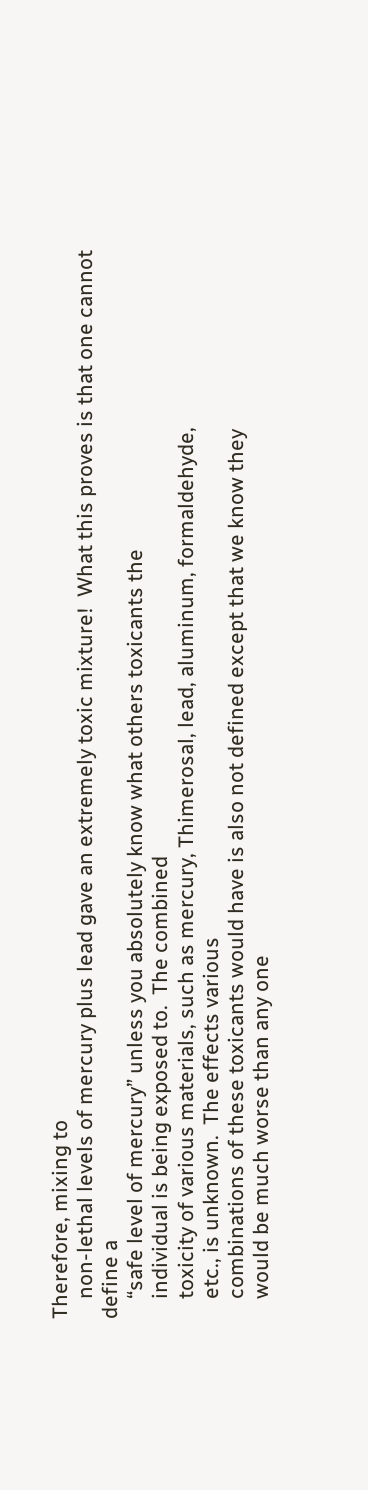Therefore, mixing to
    non-lethal levels of mercury plus lead gave an extremely toxic mixture!  What this proves is that one cannot define a
    “safe level of mercury” unless you absolutely know what others toxicants the
    individual is being exposed to.  The combined
    toxicity of various materials, such as mercury, Thimerosal, lead, aluminum, formaldehyde,
    etc., is unknown.  The effects various
    combinations of these toxicants would have is also not defined except that we know they
    would be much worse than any one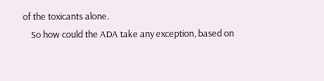of the toxicants alone.
    So how could the ADA take any exception, based on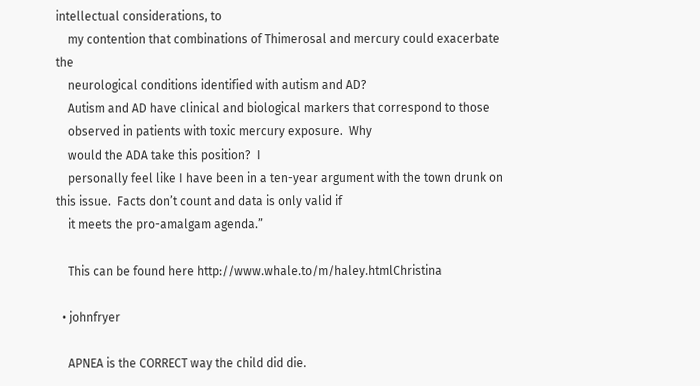intellectual considerations, to
    my contention that combinations of Thimerosal and mercury could exacerbate the
    neurological conditions identified with autism and AD?
    Autism and AD have clinical and biological markers that correspond to those
    observed in patients with toxic mercury exposure.  Why
    would the ADA take this position?  I
    personally feel like I have been in a ten-year argument with the town drunk on this issue.  Facts don’t count and data is only valid if
    it meets the pro-amalgam agenda.”

    This can be found here http://www.whale.to/m/haley.htmlChristina

  • johnfryer

    APNEA is the CORRECT way the child did die.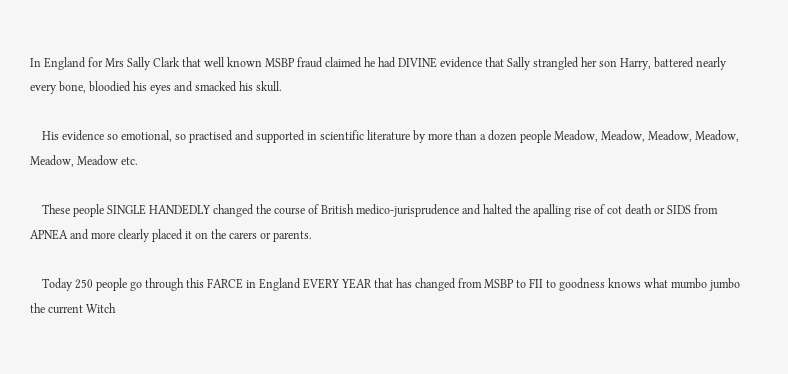In England for Mrs Sally Clark that well known MSBP fraud claimed he had DIVINE evidence that Sally strangled her son Harry, battered nearly every bone, bloodied his eyes and smacked his skull.

    His evidence so emotional, so practised and supported in scientific literature by more than a dozen people Meadow, Meadow, Meadow, Meadow, Meadow, Meadow etc.

    These people SINGLE HANDEDLY changed the course of British medico-jurisprudence and halted the apalling rise of cot death or SIDS from APNEA and more clearly placed it on the carers or parents.

    Today 250 people go through this FARCE in England EVERY YEAR that has changed from MSBP to FII to goodness knows what mumbo jumbo the current Witch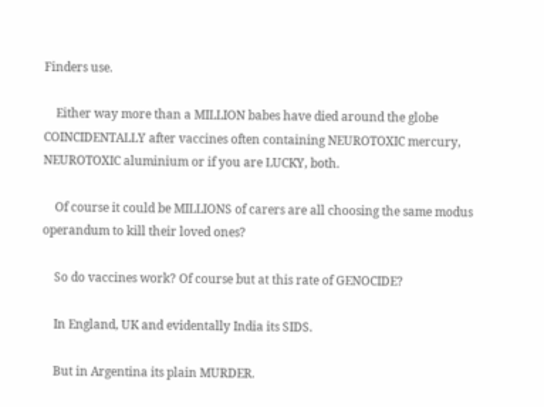Finders use.

    Either way more than a MILLION babes have died around the globe COINCIDENTALLY after vaccines often containing NEUROTOXIC mercury, NEUROTOXIC aluminium or if you are LUCKY, both.

    Of course it could be MILLIONS of carers are all choosing the same modus operandum to kill their loved ones?

    So do vaccines work? Of course but at this rate of GENOCIDE?

    In England, UK and evidentally India its SIDS.

    But in Argentina its plain MURDER.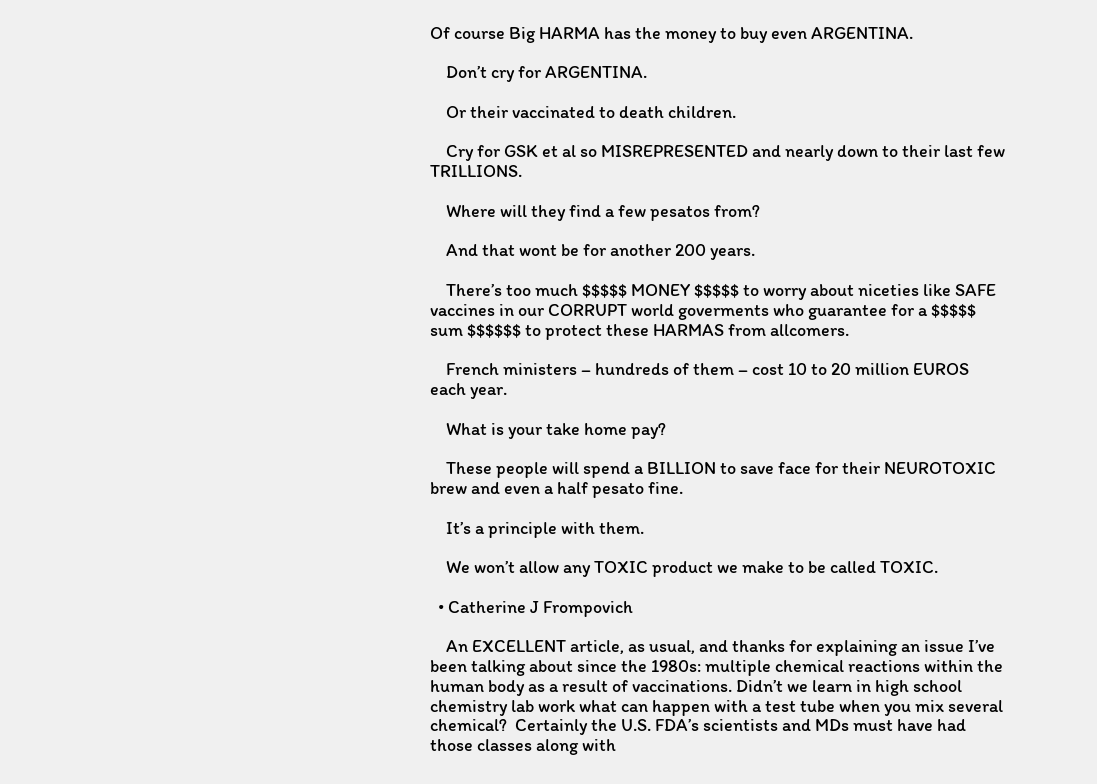Of course Big HARMA has the money to buy even ARGENTINA.

    Don’t cry for ARGENTINA.

    Or their vaccinated to death children.

    Cry for GSK et al so MISREPRESENTED and nearly down to their last few TRILLIONS.

    Where will they find a few pesatos from?

    And that wont be for another 200 years.

    There’s too much $$$$$ MONEY $$$$$ to worry about niceties like SAFE vaccines in our CORRUPT world goverments who guarantee for a $$$$$ sum $$$$$$ to protect these HARMAS from allcomers.

    French ministers – hundreds of them – cost 10 to 20 million EUROS each year.

    What is your take home pay?

    These people will spend a BILLION to save face for their NEUROTOXIC brew and even a half pesato fine.

    It’s a principle with them.

    We won’t allow any TOXIC product we make to be called TOXIC.

  • Catherine J Frompovich

    An EXCELLENT article, as usual, and thanks for explaining an issue I’ve been talking about since the 1980s: multiple chemical reactions within the human body as a result of vaccinations. Didn’t we learn in high school chemistry lab work what can happen with a test tube when you mix several chemical?  Certainly the U.S. FDA’s scientists and MDs must have had those classes along with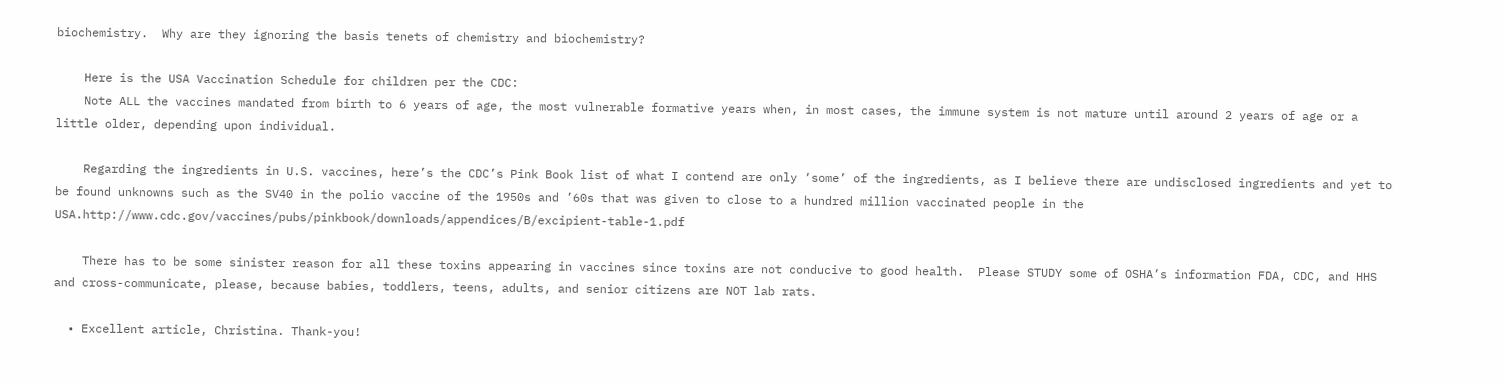biochemistry.  Why are they ignoring the basis tenets of chemistry and biochemistry?

    Here is the USA Vaccination Schedule for children per the CDC:
    Note ALL the vaccines mandated from birth to 6 years of age, the most vulnerable formative years when, in most cases, the immune system is not mature until around 2 years of age or a little older, depending upon individual.

    Regarding the ingredients in U.S. vaccines, here’s the CDC’s Pink Book list of what I contend are only ‘some’ of the ingredients, as I believe there are undisclosed ingredients and yet to be found unknowns such as the SV40 in the polio vaccine of the 1950s and ’60s that was given to close to a hundred million vaccinated people in the USA.http://www.cdc.gov/vaccines/pubs/pinkbook/downloads/appendices/B/excipient-table-1.pdf

    There has to be some sinister reason for all these toxins appearing in vaccines since toxins are not conducive to good health.  Please STUDY some of OSHA’s information FDA, CDC, and HHS and cross-communicate, please, because babies, toddlers, teens, adults, and senior citizens are NOT lab rats.

  • Excellent article, Christina. Thank-you!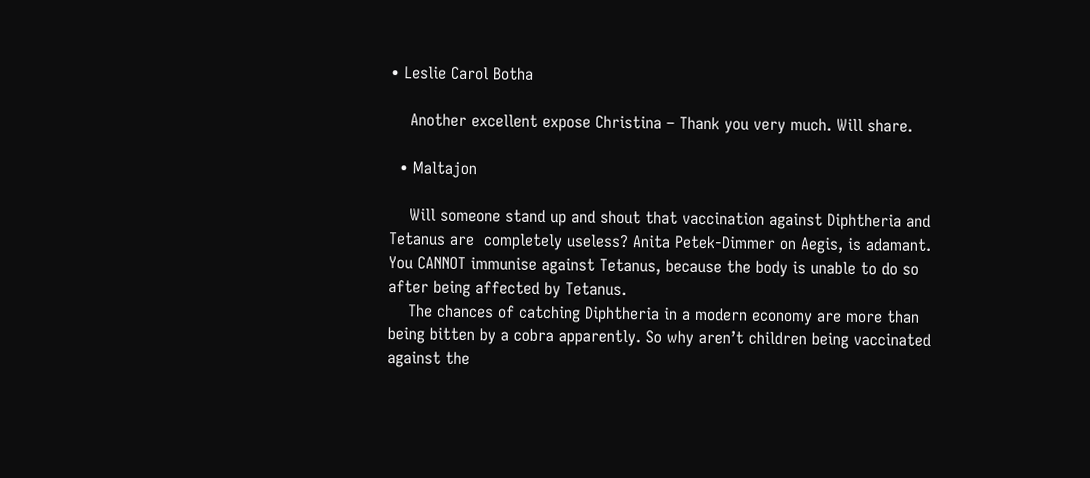• Leslie Carol Botha

    Another excellent expose Christina – Thank you very much. Will share.

  • Maltajon

    Will someone stand up and shout that vaccination against Diphtheria and Tetanus are  completely useless? Anita Petek-Dimmer on Aegis, is adamant. You CANNOT immunise against Tetanus, because the body is unable to do so after being affected by Tetanus.
    The chances of catching Diphtheria in a modern economy are more than being bitten by a cobra apparently. So why aren’t children being vaccinated against the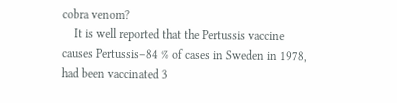cobra venom?
    It is well reported that the Pertussis vaccine causes Pertussis–84 % of cases in Sweden in 1978, had been vaccinated 3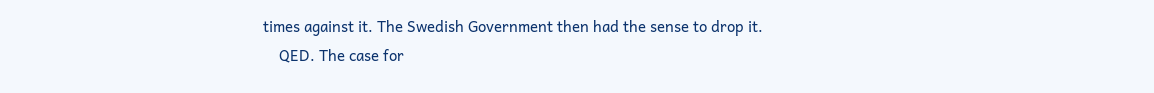times against it. The Swedish Government then had the sense to drop it.
    QED. The case for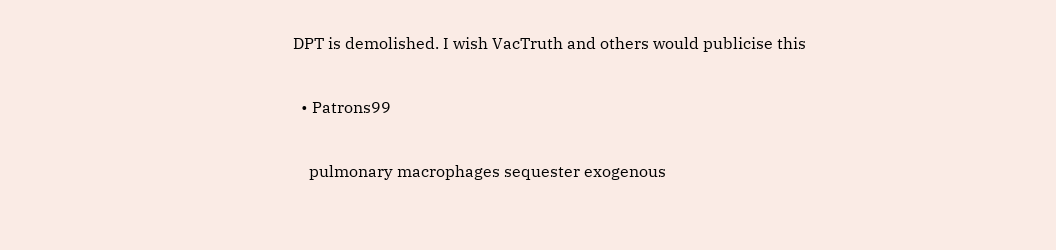DPT is demolished. I wish VacTruth and others would publicise this

  • Patrons99

    pulmonary macrophages sequester exogenous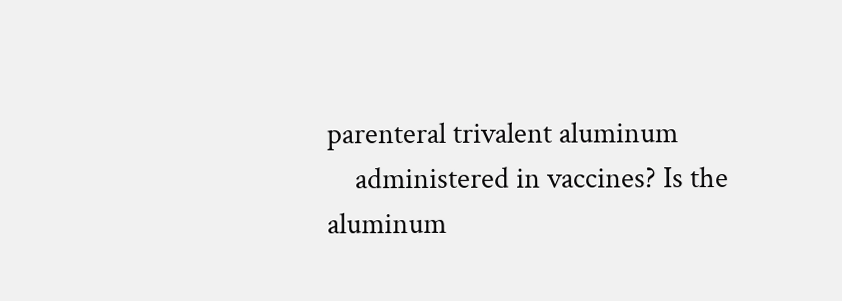parenteral trivalent aluminum
    administered in vaccines? Is the aluminum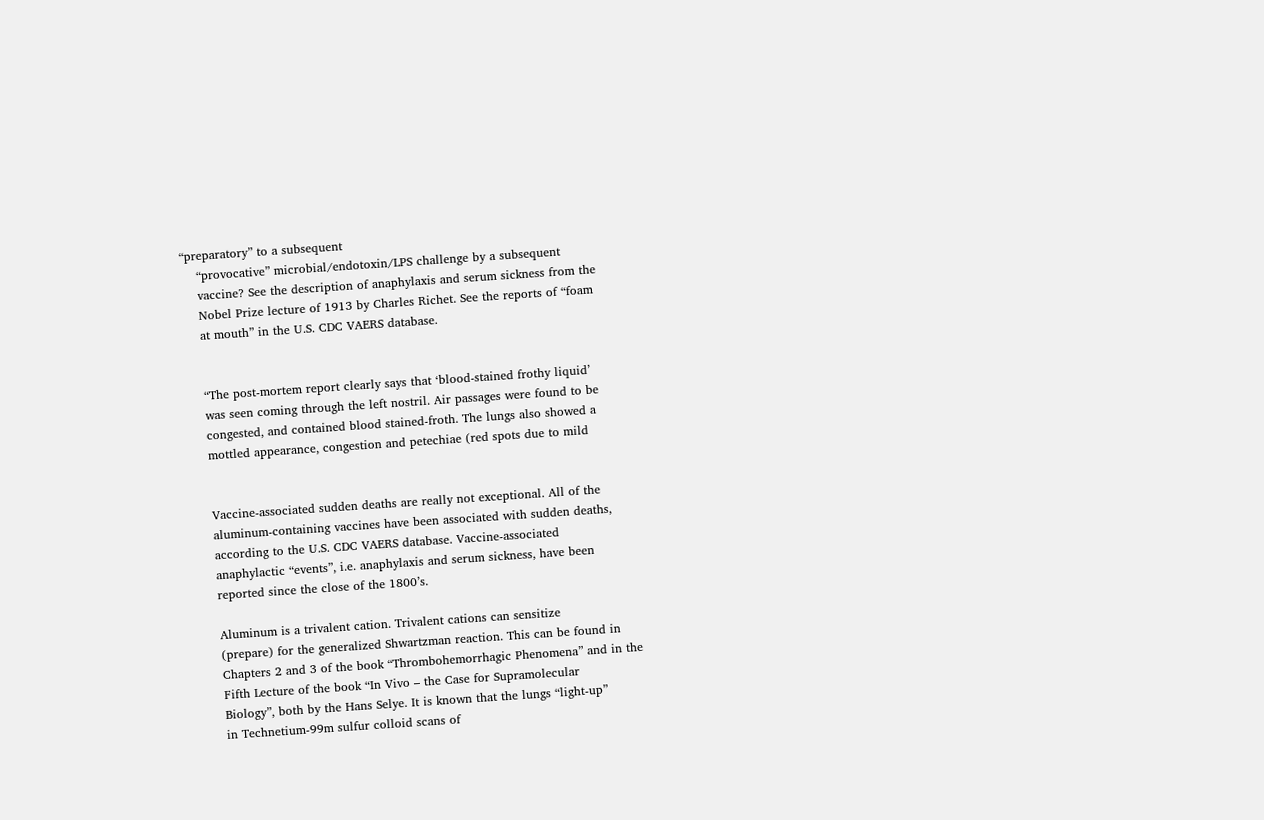“preparatory” to a subsequent
    “provocative” microbial/endotoxin/LPS challenge by a subsequent
    vaccine? See the description of anaphylaxis and serum sickness from the
    Nobel Prize lecture of 1913 by Charles Richet. See the reports of “foam
    at mouth” in the U.S. CDC VAERS database.


    “The post-mortem report clearly says that ‘blood-stained frothy liquid’
    was seen coming through the left nostril. Air passages were found to be
    congested, and contained blood stained-froth. The lungs also showed a
    mottled appearance, congestion and petechiae (red spots due to mild


    Vaccine-associated sudden deaths are really not exceptional. All of the
    aluminum-containing vaccines have been associated with sudden deaths,
    according to the U.S. CDC VAERS database. Vaccine-associated
    anaphylactic “events”, i.e. anaphylaxis and serum sickness, have been
    reported since the close of the 1800’s.

    Aluminum is a trivalent cation. Trivalent cations can sensitize
    (prepare) for the generalized Shwartzman reaction. This can be found in
    Chapters 2 and 3 of the book “Thrombohemorrhagic Phenomena” and in the
    Fifth Lecture of the book “In Vivo – the Case for Supramolecular
    Biology”, both by the Hans Selye. It is known that the lungs “light-up”
    in Technetium-99m sulfur colloid scans of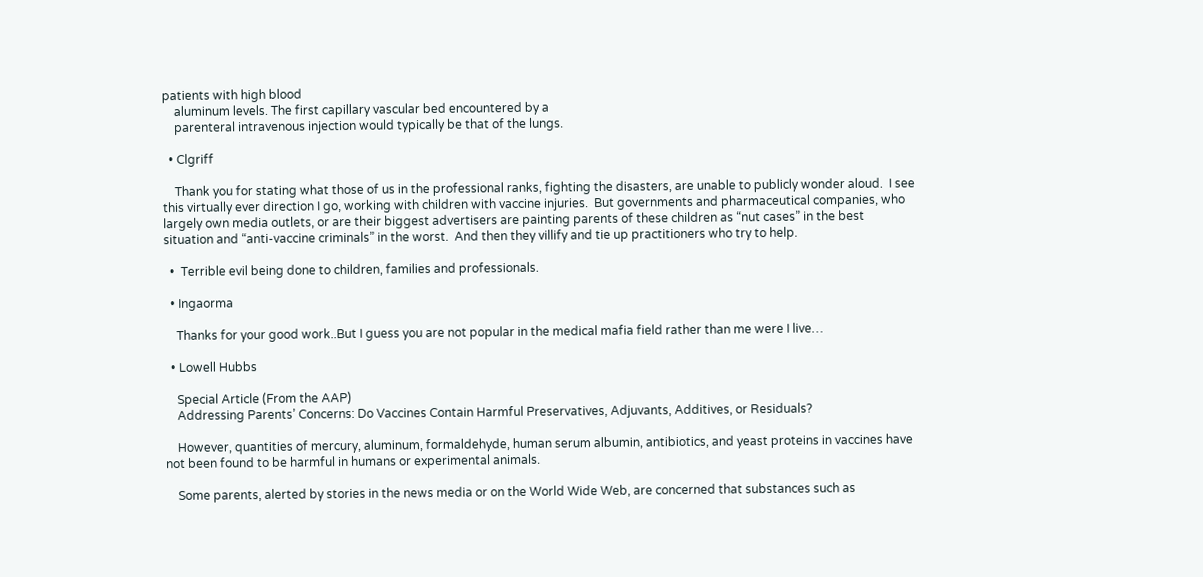patients with high blood
    aluminum levels. The first capillary vascular bed encountered by a
    parenteral intravenous injection would typically be that of the lungs.

  • Clgriff

    Thank you for stating what those of us in the professional ranks, fighting the disasters, are unable to publicly wonder aloud.  I see this virtually ever direction I go, working with children with vaccine injuries.  But governments and pharmaceutical companies, who largely own media outlets, or are their biggest advertisers are painting parents of these children as “nut cases” in the best situation and “anti-vaccine criminals” in the worst.  And then they villify and tie up practitioners who try to help.

  •  Terrible evil being done to children, families and professionals.

  • Ingaorma

    Thanks for your good work..But I guess you are not popular in the medical mafia field rather than me were I live…

  • Lowell Hubbs

    Special Article (From the AAP)
    Addressing Parents’ Concerns: Do Vaccines Contain Harmful Preservatives, Adjuvants, Additives, or Residuals?

    However, quantities of mercury, aluminum, formaldehyde, human serum albumin, antibiotics, and yeast proteins in vaccines have not been found to be harmful in humans or experimental animals.

    Some parents, alerted by stories in the news media or on the World Wide Web, are concerned that substances such as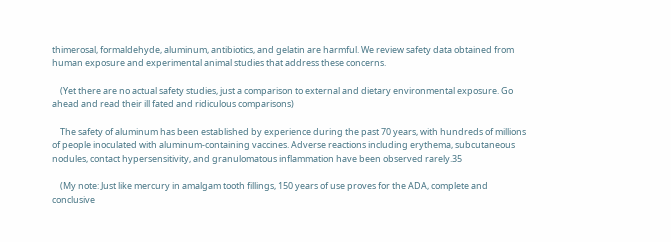thimerosal, formaldehyde, aluminum, antibiotics, and gelatin are harmful. We review safety data obtained from human exposure and experimental animal studies that address these concerns.

    (Yet there are no actual safety studies, just a comparison to external and dietary environmental exposure. Go ahead and read their ill fated and ridiculous comparisons)

    The safety of aluminum has been established by experience during the past 70 years, with hundreds of millions of people inoculated with aluminum-containing vaccines. Adverse reactions including erythema, subcutaneous nodules, contact hypersensitivity, and granulomatous inflammation have been observed rarely.35

    (My note: Just like mercury in amalgam tooth fillings, 150 years of use proves for the ADA, complete and conclusive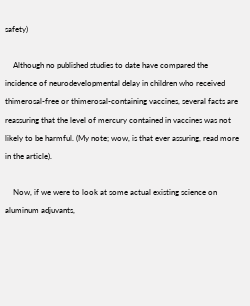safety)

    Although no published studies to date have compared the incidence of neurodevelopmental delay in children who received thimerosal-free or thimerosal-containing vaccines, several facts are reassuring that the level of mercury contained in vaccines was not likely to be harmful. (My note; wow, is that ever assuring, read more in the article).

    Now, if we were to look at some actual existing science on aluminum adjuvants,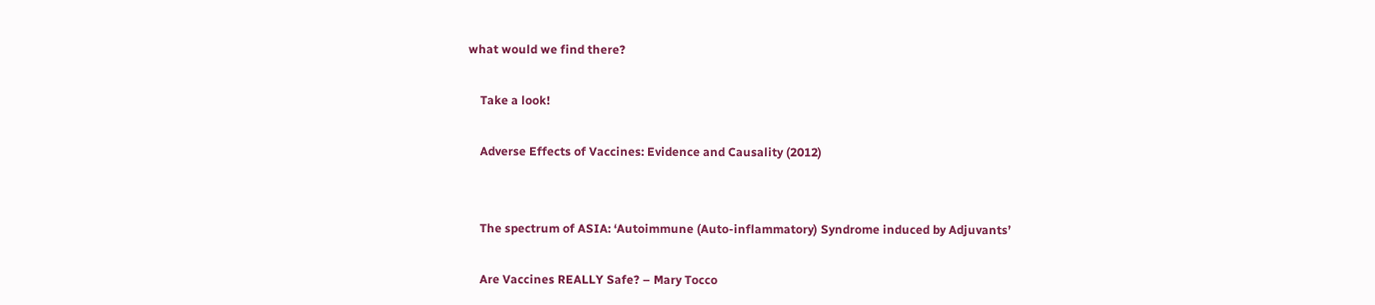what would we find there?

    Take a look!

    Adverse Effects of Vaccines: Evidence and Causality (2012)


    The spectrum of ASIA: ‘Autoimmune (Auto-inflammatory) Syndrome induced by Adjuvants’

    Are Vaccines REALLY Safe? – Mary Tocco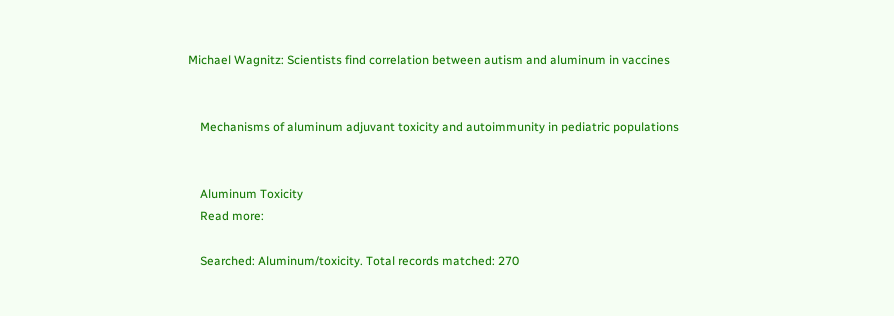Michael Wagnitz: Scientists find correlation between autism and aluminum in vaccines


    Mechanisms of aluminum adjuvant toxicity and autoimmunity in pediatric populations


    Aluminum Toxicity
    Read more:

    Searched: Aluminum/toxicity. Total records matched: 270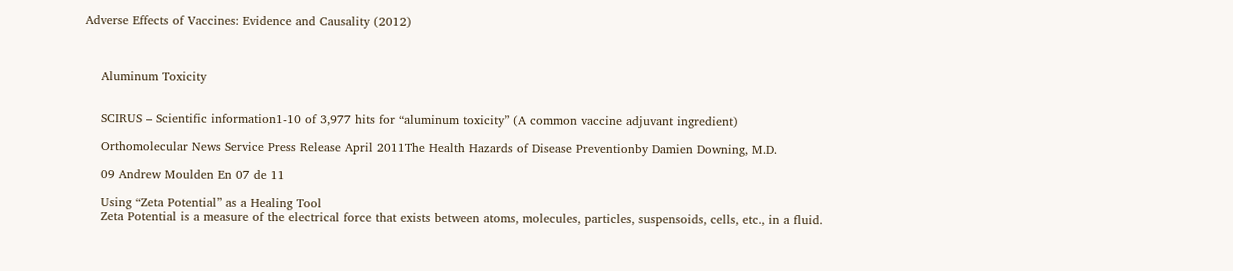Adverse Effects of Vaccines: Evidence and Causality (2012)



    Aluminum Toxicity


    SCIRUS – Scientific information1-10 of 3,977 hits for “aluminum toxicity” (A common vaccine adjuvant ingredient)

    Orthomolecular News Service Press Release April 2011The Health Hazards of Disease Preventionby Damien Downing, M.D.

    09 Andrew Moulden En 07 de 11

    Using “Zeta Potential” as a Healing Tool
    Zeta Potential is a measure of the electrical force that exists between atoms, molecules, particles, suspensoids, cells, etc., in a fluid.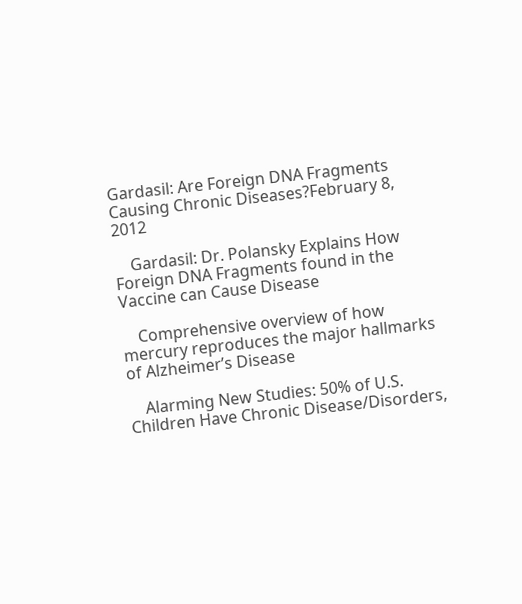Gardasil: Are Foreign DNA Fragments Causing Chronic Diseases?February 8, 2012

    Gardasil: Dr. Polansky Explains How Foreign DNA Fragments found in the Vaccine can Cause Disease

    Comprehensive overview of how mercury reproduces the major hallmarks of Alzheimer’s Disease

    Alarming New Studies: 50% of U.S. Children Have Chronic Disease/Disorders,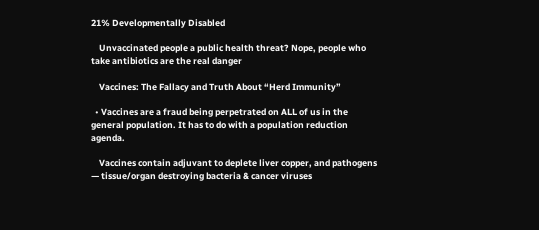21% Developmentally Disabled

    Unvaccinated people a public health threat? Nope, people who take antibiotics are the real danger

    Vaccines: The Fallacy and Truth About “Herd Immunity”

  • Vaccines are a fraud being perpetrated on ALL of us in the general population. It has to do with a population reduction agenda.

    Vaccines contain adjuvant to deplete liver copper, and pathogens — tissue/organ destroying bacteria & cancer viruses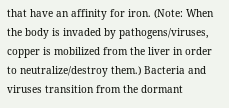that have an affinity for iron. (Note: When the body is invaded by pathogens/viruses, copper is mobilized from the liver in order to neutralize/destroy them.) Bacteria and viruses transition from the dormant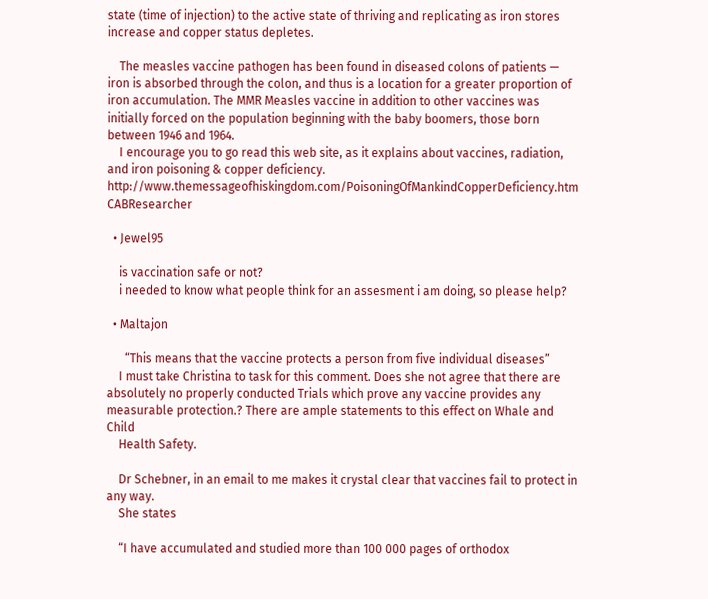state (time of injection) to the active state of thriving and replicating as iron stores increase and copper status depletes.

    The measles vaccine pathogen has been found in diseased colons of patients — iron is absorbed through the colon, and thus is a location for a greater proportion of iron accumulation. The MMR Measles vaccine in addition to other vaccines was initially forced on the population beginning with the baby boomers, those born between 1946 and 1964.
    I encourage you to go read this web site, as it explains about vaccines, radiation, and iron poisoning & copper deficiency.   http://www.themessageofhiskingdom.com/PoisoningOfMankindCopperDeficiency.htm CABResearcher

  • Jewel95

    is vaccination safe or not?
    i needed to know what people think for an assesment i am doing, so please help?

  • Maltajon

      “This means that the vaccine protects a person from five individual diseases”
    I must take Christina to task for this comment. Does she not agree that there are absolutely no properly conducted Trials which prove any vaccine provides any measurable protection.? There are ample statements to this effect on Whale and Child
    Health Safety.

    Dr Schebner, in an email to me makes it crystal clear that vaccines fail to protect in any way.
    She states

    “I have accumulated and studied more than 100 000 pages of orthodox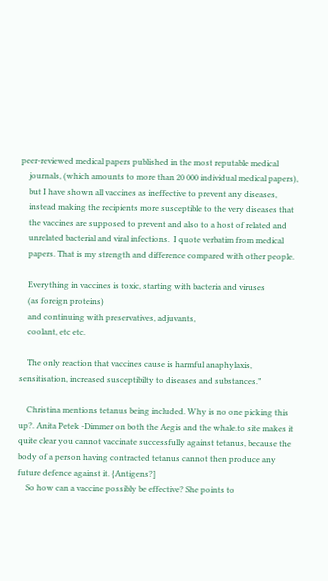peer-reviewed medical papers published in the most reputable medical
    journals, (which amounts to more than 20 000 individual medical papers),
    but I have shown all vaccines as ineffective to prevent any diseases,
    instead making the recipients more susceptible to the very diseases that
    the vaccines are supposed to prevent and also to a host of related and
    unrelated bacterial and viral infections.  I quote verbatim from medical
    papers. That is my strength and difference compared with other people.

    Everything in vaccines is toxic, starting with bacteria and viruses
    (as foreign proteins)
    and continuing with preservatives, adjuvants,
    coolant, etc etc.

    The only reaction that vaccines cause is harmful anaphylaxis, sensitisation, increased susceptibilty to diseases and substances.”

    Christina mentions tetanus being included. Why is no one picking this up?. Anita Petek -Dimmer on both the Aegis and the whale.to site makes it quite clear you cannot vaccinate successfully against tetanus, because the body of a person having contracted tetanus cannot then produce any future defence against it. {Antigens?]
    So how can a vaccine possibly be effective? She points to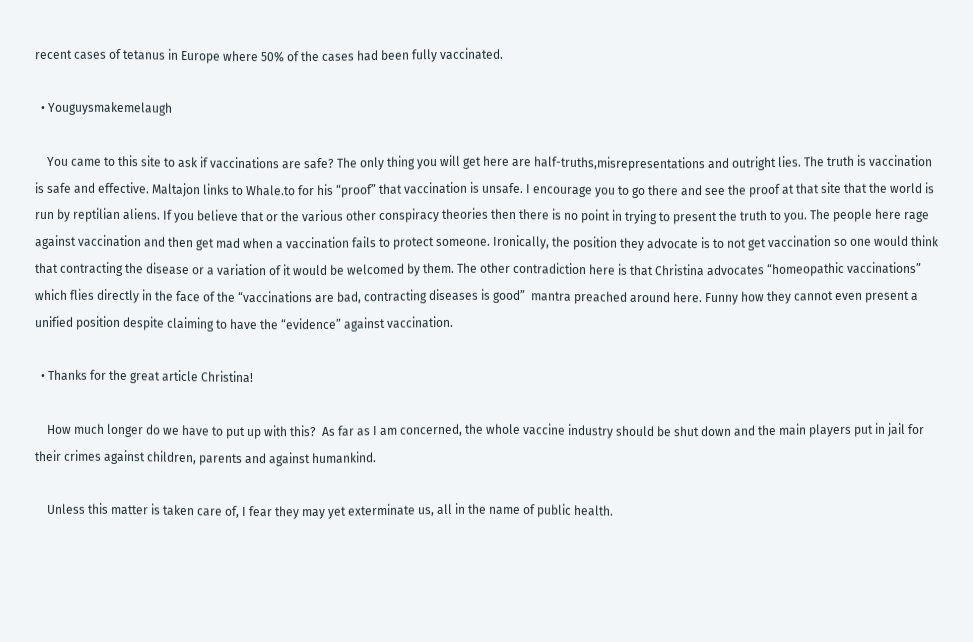recent cases of tetanus in Europe where 50% of the cases had been fully vaccinated.

  • Youguysmakemelaugh

    You came to this site to ask if vaccinations are safe? The only thing you will get here are half-truths,misrepresentations and outright lies. The truth is vaccination is safe and effective. Maltajon links to Whale.to for his “proof” that vaccination is unsafe. I encourage you to go there and see the proof at that site that the world is run by reptilian aliens. If you believe that or the various other conspiracy theories then there is no point in trying to present the truth to you. The people here rage against vaccination and then get mad when a vaccination fails to protect someone. Ironically, the position they advocate is to not get vaccination so one would think that contracting the disease or a variation of it would be welcomed by them. The other contradiction here is that Christina advocates “homeopathic vaccinations” which flies directly in the face of the “vaccinations are bad, contracting diseases is good”  mantra preached around here. Funny how they cannot even present a unified position despite claiming to have the “evidence” against vaccination.

  • Thanks for the great article Christina!

    How much longer do we have to put up with this?  As far as I am concerned, the whole vaccine industry should be shut down and the main players put in jail for their crimes against children, parents and against humankind.

    Unless this matter is taken care of, I fear they may yet exterminate us, all in the name of public health.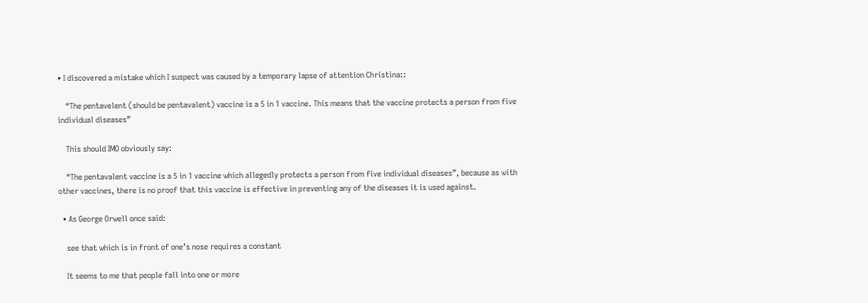• I discovered a mistake which I suspect was caused by a temporary lapse of attention Christina::

    “The pentavelent (should be pentavalent) vaccine is a 5 in 1 vaccine. This means that the vaccine protects a person from five individual diseases”

    This should IMO obviously say:

    “The pentavalent vaccine is a 5 in 1 vaccine which allegedly protects a person from five individual diseases”, because as with other vaccines, there is no proof that this vaccine is effective in preventing any of the diseases it is used against.

  • As George Orwell once said:

    see that which is in front of one’s nose requires a constant

    It seems to me that people fall into one or more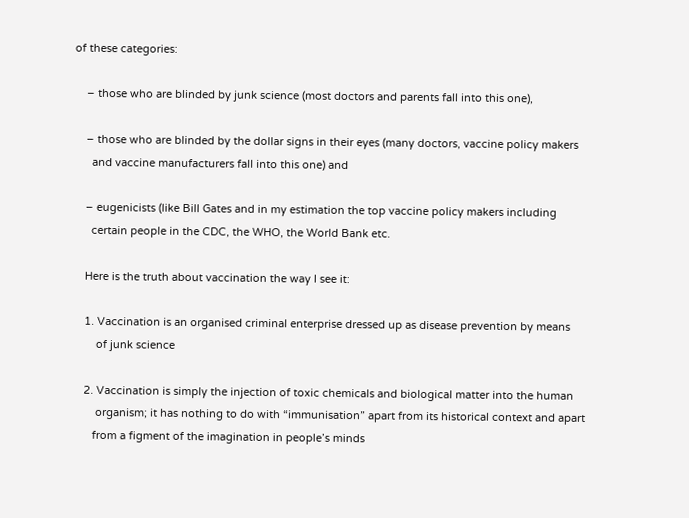of these categories:

    – those who are blinded by junk science (most doctors and parents fall into this one),

    – those who are blinded by the dollar signs in their eyes (many doctors, vaccine policy makers
      and vaccine manufacturers fall into this one) and

    – eugenicists (like Bill Gates and in my estimation the top vaccine policy makers including
      certain people in the CDC, the WHO, the World Bank etc.

    Here is the truth about vaccination the way I see it:

    1. Vaccination is an organised criminal enterprise dressed up as disease prevention by means
        of junk science

    2. Vaccination is simply the injection of toxic chemicals and biological matter into the human
        organism; it has nothing to do with “immunisation” apart from its historical context and apart
       from a figment of the imagination in people’s minds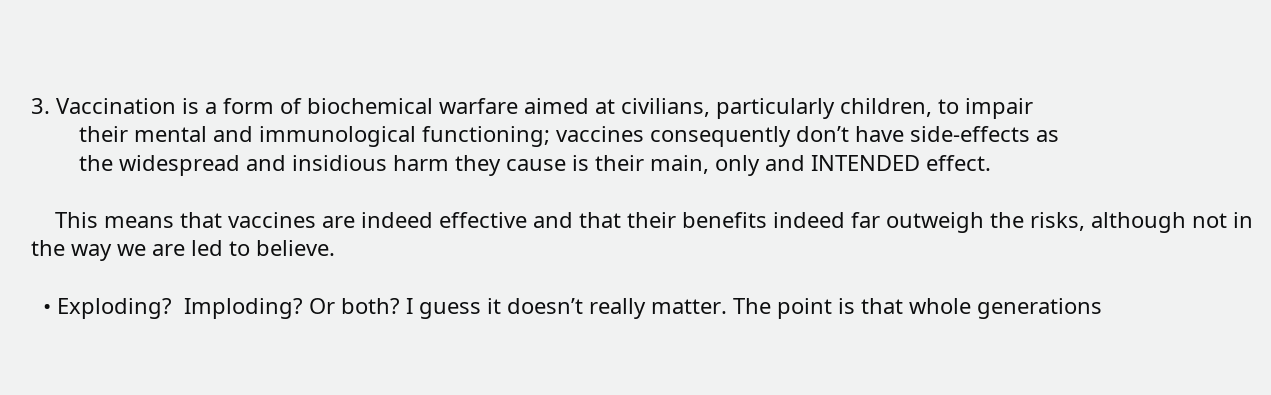3. Vaccination is a form of biochemical warfare aimed at civilians, particularly children, to impair
        their mental and immunological functioning; vaccines consequently don’t have side-effects as
        the widespread and insidious harm they cause is their main, only and INTENDED effect.

    This means that vaccines are indeed effective and that their benefits indeed far outweigh the risks, although not in the way we are led to believe.

  • Exploding?  Imploding? Or both? I guess it doesn’t really matter. The point is that whole generations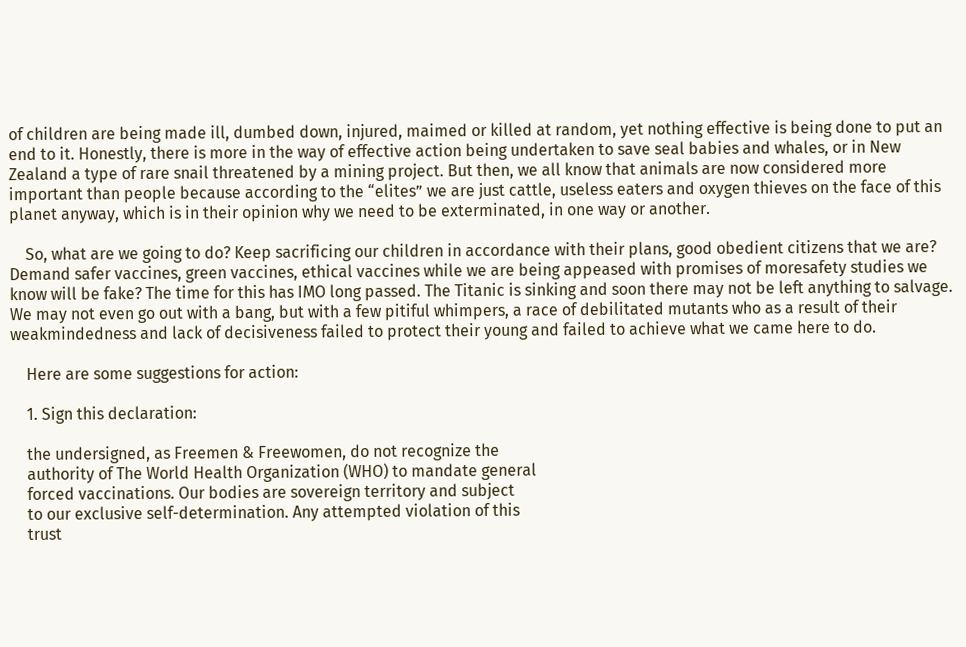of children are being made ill, dumbed down, injured, maimed or killed at random, yet nothing effective is being done to put an end to it. Honestly, there is more in the way of effective action being undertaken to save seal babies and whales, or in New Zealand a type of rare snail threatened by a mining project. But then, we all know that animals are now considered more important than people because according to the “elites” we are just cattle, useless eaters and oxygen thieves on the face of this planet anyway, which is in their opinion why we need to be exterminated, in one way or another.

    So, what are we going to do? Keep sacrificing our children in accordance with their plans, good obedient citizens that we are? Demand safer vaccines, green vaccines, ethical vaccines while we are being appeased with promises of moresafety studies we know will be fake? The time for this has IMO long passed. The Titanic is sinking and soon there may not be left anything to salvage. We may not even go out with a bang, but with a few pitiful whimpers, a race of debilitated mutants who as a result of their weakmindedness and lack of decisiveness failed to protect their young and failed to achieve what we came here to do.

    Here are some suggestions for action:

    1. Sign this declaration:

    the undersigned, as Freemen & Freewomen, do not recognize the
    authority of The World Health Organization (WHO) to mandate general
    forced vaccinations. Our bodies are sovereign territory and subject
    to our exclusive self-determination. Any attempted violation of this
    trust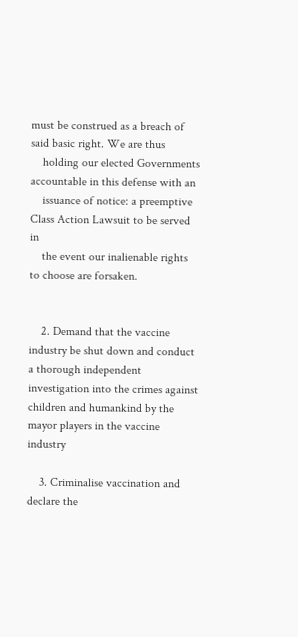must be construed as a breach of said basic right. We are thus
    holding our elected Governments accountable in this defense with an
    issuance of notice: a preemptive Class Action Lawsuit to be served in
    the event our inalienable rights to choose are forsaken.


    2. Demand that the vaccine industry be shut down and conduct a thorough independent investigation into the crimes against children and humankind by the mayor players in the vaccine industry

    3. Criminalise vaccination and declare the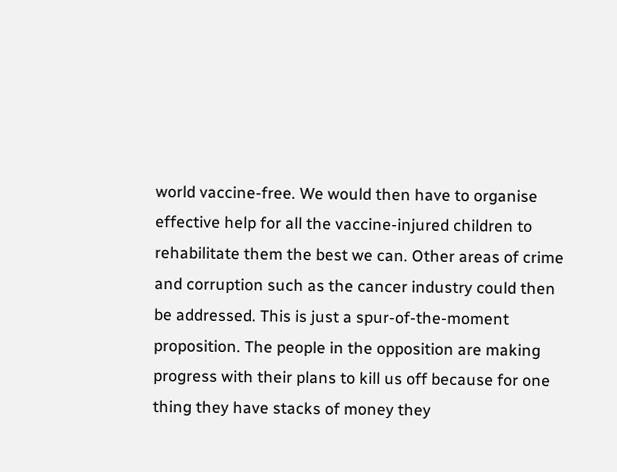world vaccine-free. We would then have to organise effective help for all the vaccine-injured children to rehabilitate them the best we can. Other areas of crime and corruption such as the cancer industry could then be addressed. This is just a spur-of-the-moment proposition. The people in the opposition are making progress with their plans to kill us off because for one thing they have stacks of money they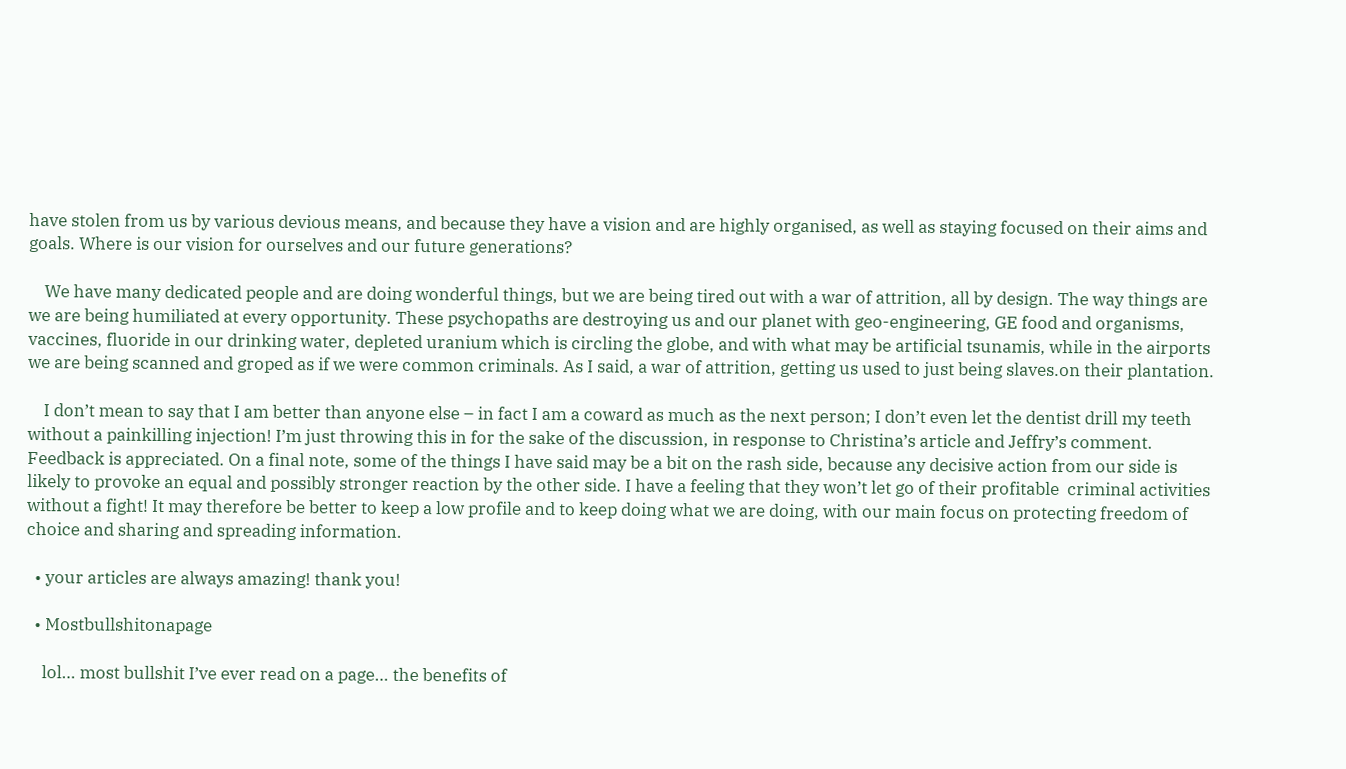have stolen from us by various devious means, and because they have a vision and are highly organised, as well as staying focused on their aims and goals. Where is our vision for ourselves and our future generations?

    We have many dedicated people and are doing wonderful things, but we are being tired out with a war of attrition, all by design. The way things are we are being humiliated at every opportunity. These psychopaths are destroying us and our planet with geo-engineering, GE food and organisms, vaccines, fluoride in our drinking water, depleted uranium which is circling the globe, and with what may be artificial tsunamis, while in the airports we are being scanned and groped as if we were common criminals. As I said, a war of attrition, getting us used to just being slaves.on their plantation.

    I don’t mean to say that I am better than anyone else – in fact I am a coward as much as the next person; I don’t even let the dentist drill my teeth without a painkilling injection! I’m just throwing this in for the sake of the discussion, in response to Christina’s article and Jeffry’s comment. Feedback is appreciated. On a final note, some of the things I have said may be a bit on the rash side, because any decisive action from our side is likely to provoke an equal and possibly stronger reaction by the other side. I have a feeling that they won’t let go of their profitable  criminal activities without a fight! It may therefore be better to keep a low profile and to keep doing what we are doing, with our main focus on protecting freedom of choice and sharing and spreading information.

  • your articles are always amazing! thank you!

  • Mostbullshitonapage

    lol… most bullshit I’ve ever read on a page… the benefits of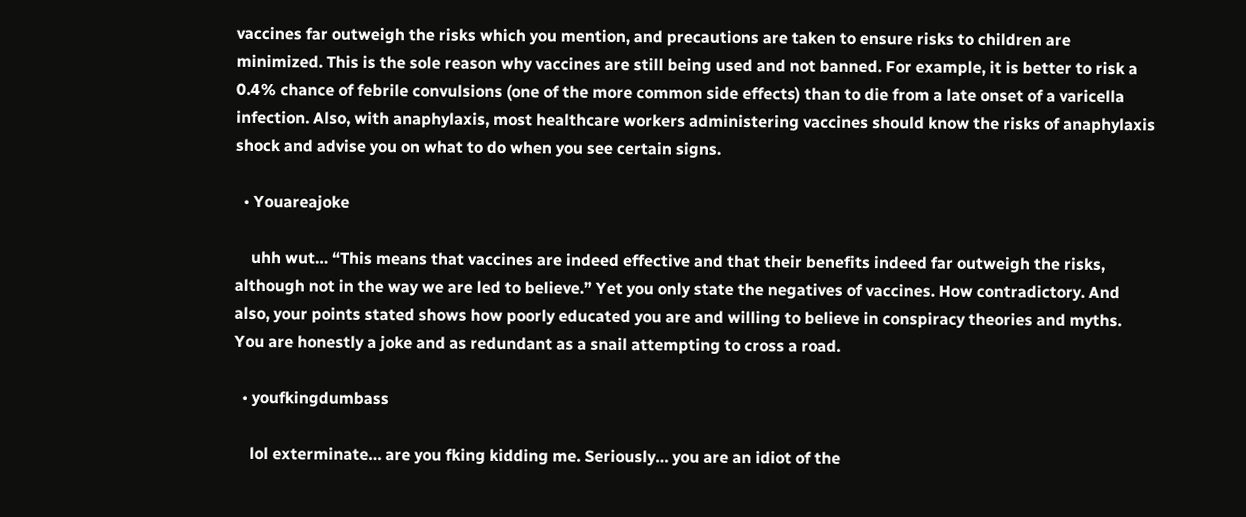vaccines far outweigh the risks which you mention, and precautions are taken to ensure risks to children are minimized. This is the sole reason why vaccines are still being used and not banned. For example, it is better to risk a 0.4% chance of febrile convulsions (one of the more common side effects) than to die from a late onset of a varicella infection. Also, with anaphylaxis, most healthcare workers administering vaccines should know the risks of anaphylaxis shock and advise you on what to do when you see certain signs.

  • Youareajoke

    uhh wut… “This means that vaccines are indeed effective and that their benefits indeed far outweigh the risks, although not in the way we are led to believe.” Yet you only state the negatives of vaccines. How contradictory. And also, your points stated shows how poorly educated you are and willing to believe in conspiracy theories and myths. You are honestly a joke and as redundant as a snail attempting to cross a road.

  • youfkingdumbass

    lol exterminate… are you fking kidding me. Seriously… you are an idiot of the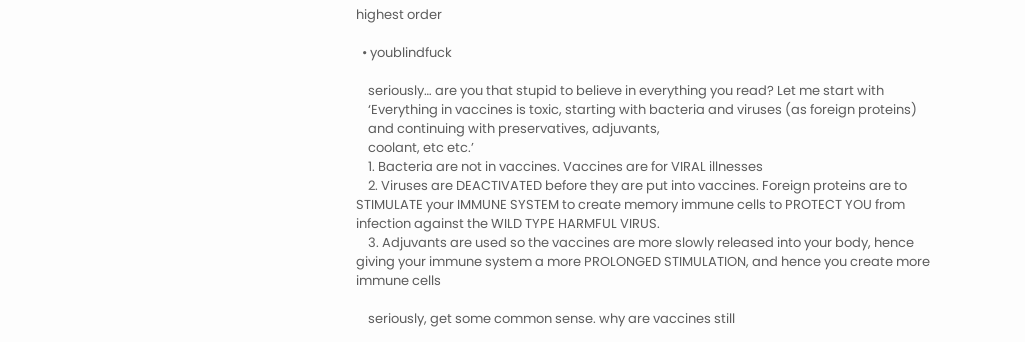highest order

  • youblindfuck

    seriously… are you that stupid to believe in everything you read? Let me start with
    ‘Everything in vaccines is toxic, starting with bacteria and viruses (as foreign proteins)
    and continuing with preservatives, adjuvants,
    coolant, etc etc.’
    1. Bacteria are not in vaccines. Vaccines are for VIRAL illnesses
    2. Viruses are DEACTIVATED before they are put into vaccines. Foreign proteins are to STIMULATE your IMMUNE SYSTEM to create memory immune cells to PROTECT YOU from infection against the WILD TYPE HARMFUL VIRUS.
    3. Adjuvants are used so the vaccines are more slowly released into your body, hence giving your immune system a more PROLONGED STIMULATION, and hence you create more immune cells

    seriously, get some common sense. why are vaccines still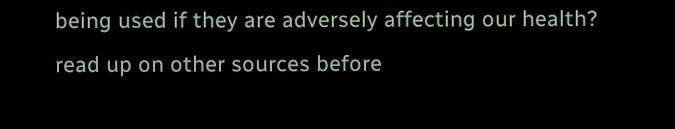being used if they are adversely affecting our health? read up on other sources before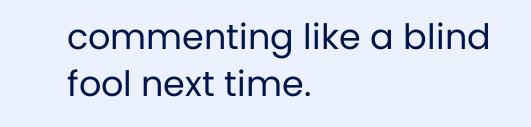commenting like a blind fool next time.